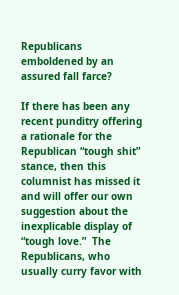Republicans emboldened by an assured fall farce?

If there has been any recent punditry offering a rationale for the Republican “tough shit” stance, then this columnist has missed it and will offer our own suggestion about the inexplicable display of “tough love.”  The Republicans, who usually curry favor with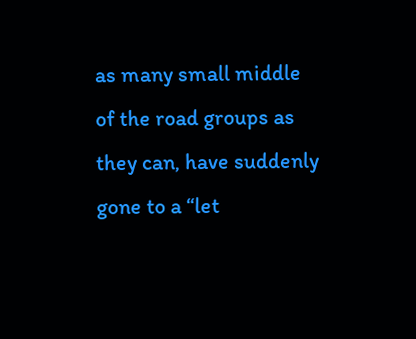as many small middle of the road groups as they can, have suddenly gone to a “let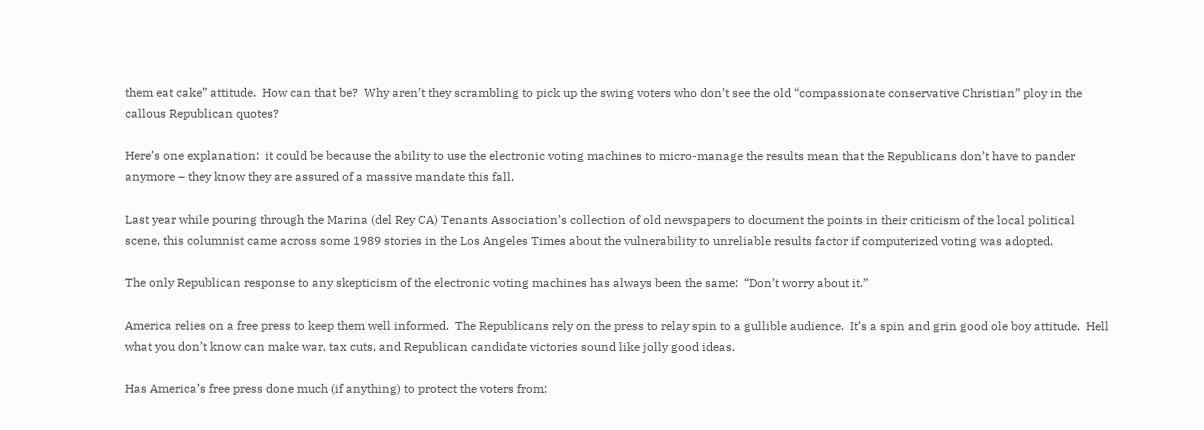them eat cake” attitude.  How can that be?  Why aren’t they scrambling to pick up the swing voters who don’t see the old “compassionate conservative Christian” ploy in the callous Republican quotes?

Here’s one explanation:  it could be because the ability to use the electronic voting machines to micro-manage the results mean that the Republicans don’t have to pander anymore – they know they are assured of a massive mandate this fall.

Last year while pouring through the Marina (del Rey CA) Tenants Association’s collection of old newspapers to document the points in their criticism of the local political scene, this columnist came across some 1989 stories in the Los Angeles Times about the vulnerability to unreliable results factor if computerized voting was adopted.

The only Republican response to any skepticism of the electronic voting machines has always been the same:  “Don’t worry about it.”

America relies on a free press to keep them well informed.  The Republicans rely on the press to relay spin to a gullible audience.  It’s a spin and grin good ole boy attitude.  Hell what you don’t know can make war, tax cuts, and Republican candidate victories sound like jolly good ideas.

Has America’s free press done much (if anything) to protect the voters from: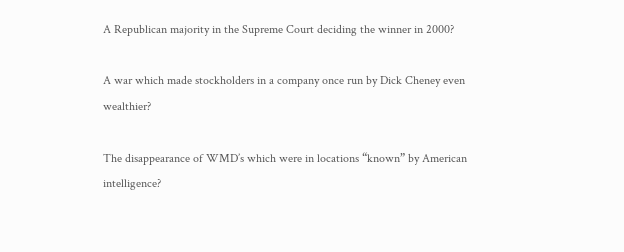A Republican majority in the Supreme Court deciding the winner in 2000?

A war which made stockholders in a company once run by Dick Cheney even wealthier?

The disappearance of WMD’s which were in locations “known” by American intelligence?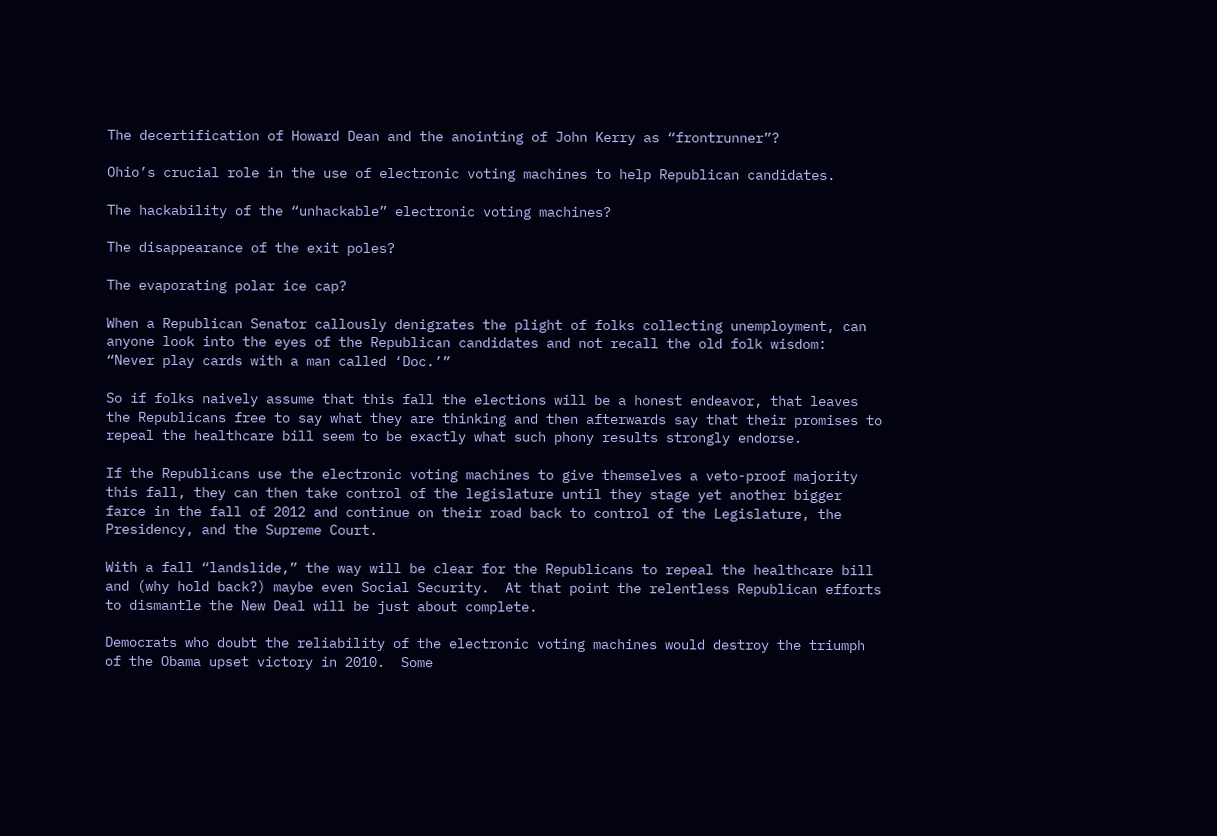The decertification of Howard Dean and the anointing of John Kerry as “frontrunner”?

Ohio’s crucial role in the use of electronic voting machines to help Republican candidates.

The hackability of the “unhackable” electronic voting machines?

The disappearance of the exit poles?

The evaporating polar ice cap?

When a Republican Senator callously denigrates the plight of folks collecting unemployment, can anyone look into the eyes of the Republican candidates and not recall the old folk wisdom:  “Never play cards with a man called ‘Doc.’”

So if folks naively assume that this fall the elections will be a honest endeavor, that leaves the Republicans free to say what they are thinking and then afterwards say that their promises to repeal the healthcare bill seem to be exactly what such phony results strongly endorse.

If the Republicans use the electronic voting machines to give themselves a veto-proof majority this fall, they can then take control of the legislature until they stage yet another bigger farce in the fall of 2012 and continue on their road back to control of the Legislature, the Presidency, and the Supreme Court.

With a fall “landslide,” the way will be clear for the Republicans to repeal the healthcare bill and (why hold back?) maybe even Social Security.  At that point the relentless Republican efforts to dismantle the New Deal will be just about complete.

Democrats who doubt the reliability of the electronic voting machines would destroy the triumph of the Obama upset victory in 2010.  Some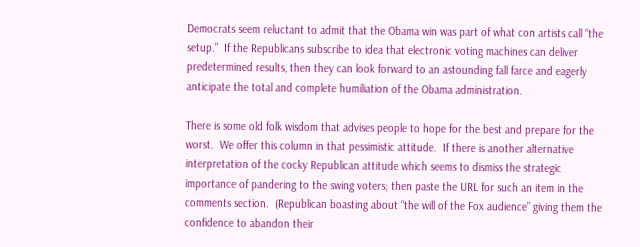Democrats seem reluctant to admit that the Obama win was part of what con artists call “the setup.”  If the Republicans subscribe to idea that electronic voting machines can deliver predetermined results, then they can look forward to an astounding fall farce and eagerly anticipate the total and complete humiliation of the Obama administration.

There is some old folk wisdom that advises people to hope for the best and prepare for the worst.  We offer this column in that pessimistic attitude.  If there is another alternative interpretation of the cocky Republican attitude which seems to dismiss the strategic importance of pandering to the swing voters; then paste the URL for such an item in the comments section.  (Republican boasting about “the will of the Fox audience” giving them the confidence to abandon their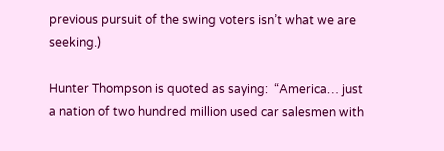previous pursuit of the swing voters isn’t what we are seeking.)

Hunter Thompson is quoted as saying:  “America… just a nation of two hundred million used car salesmen with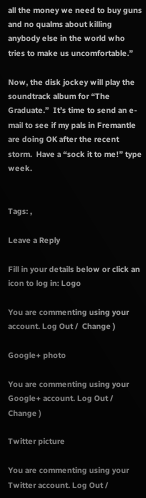all the money we need to buy guns and no qualms about killing anybody else in the world who tries to make us uncomfortable.”

Now, the disk jockey will play the soundtrack album for “The Graduate.”  It’s time to send an e-mail to see if my pals in Fremantle are doing OK after the recent storm.  Have a “sock it to me!” type week.


Tags: ,

Leave a Reply

Fill in your details below or click an icon to log in: Logo

You are commenting using your account. Log Out /  Change )

Google+ photo

You are commenting using your Google+ account. Log Out /  Change )

Twitter picture

You are commenting using your Twitter account. Log Out /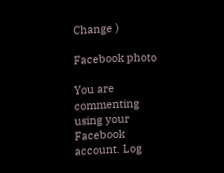Change )

Facebook photo

You are commenting using your Facebook account. Log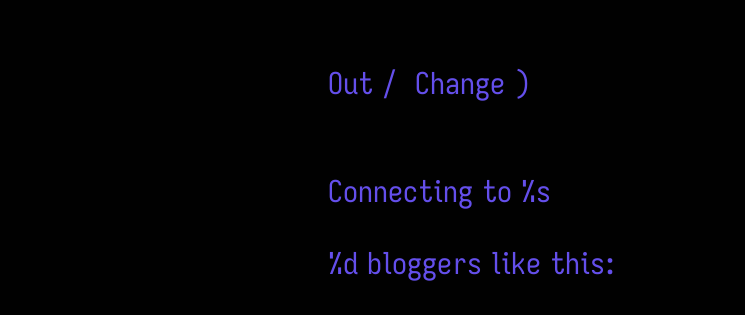Out /  Change )


Connecting to %s

%d bloggers like this: